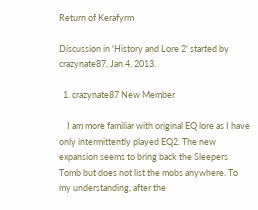Return of Kerafyrm

Discussion in 'History and Lore 2' started by crazynate87, Jan 4, 2013.

  1. crazynate87 New Member

    I am more familiar with original EQ lore as I have only intermittently played EQ2. The new expansion seems to bring back the Sleepers Tomb but does not list the mobs anywhere. To my understanding, after the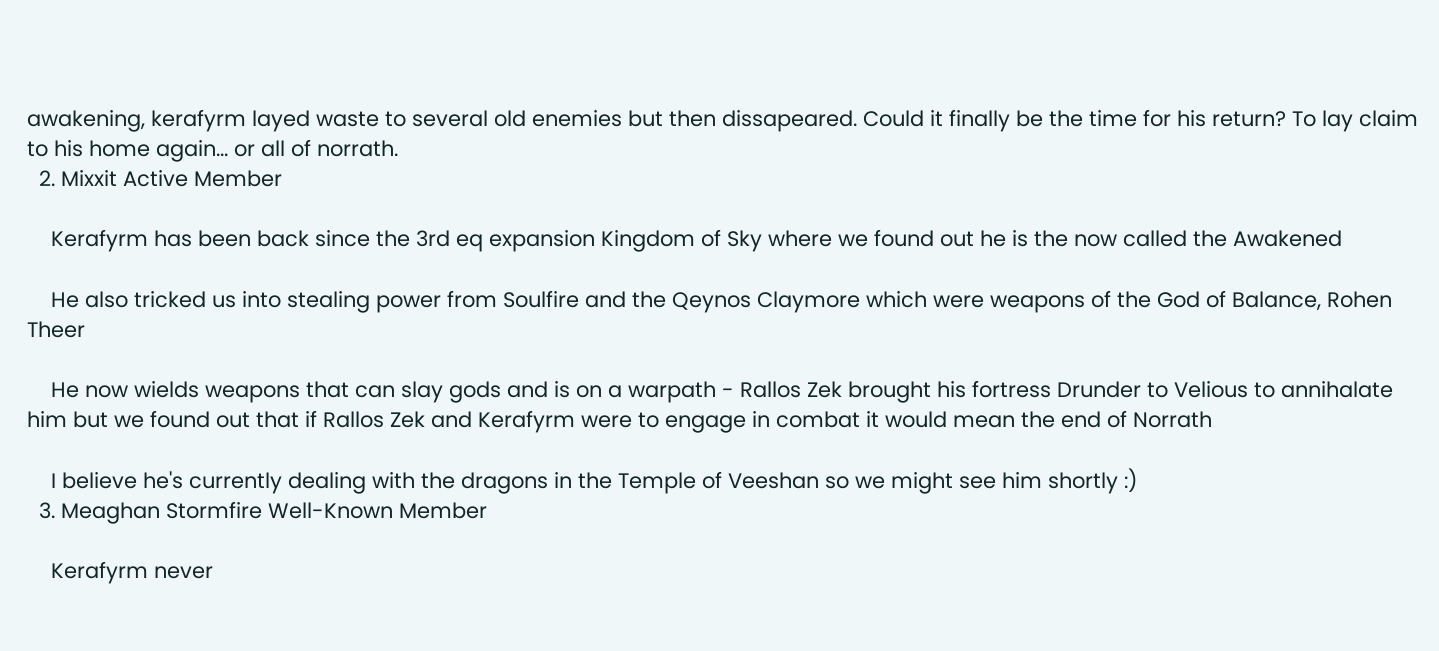awakening, kerafyrm layed waste to several old enemies but then dissapeared. Could it finally be the time for his return? To lay claim to his home again... or all of norrath.
  2. Mixxit Active Member

    Kerafyrm has been back since the 3rd eq expansion Kingdom of Sky where we found out he is the now called the Awakened

    He also tricked us into stealing power from Soulfire and the Qeynos Claymore which were weapons of the God of Balance, Rohen Theer

    He now wields weapons that can slay gods and is on a warpath - Rallos Zek brought his fortress Drunder to Velious to annihalate him but we found out that if Rallos Zek and Kerafyrm were to engage in combat it would mean the end of Norrath

    I believe he's currently dealing with the dragons in the Temple of Veeshan so we might see him shortly :)
  3. Meaghan Stormfire Well-Known Member

    Kerafyrm never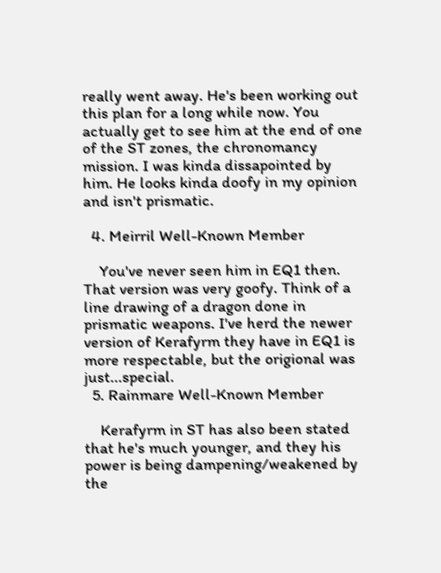really went away. He's been working out this plan for a long while now. You actually get to see him at the end of one of the ST zones, the chronomancy mission. I was kinda dissapointed by him. He looks kinda doofy in my opinion and isn't prismatic.

  4. Meirril Well-Known Member

    You've never seen him in EQ1 then. That version was very goofy. Think of a line drawing of a dragon done in prismatic weapons. I've herd the newer version of Kerafyrm they have in EQ1 is more respectable, but the origional was just...special.
  5. Rainmare Well-Known Member

    Kerafyrm in ST has also been stated that he's much younger, and they his power is being dampening/weakened by the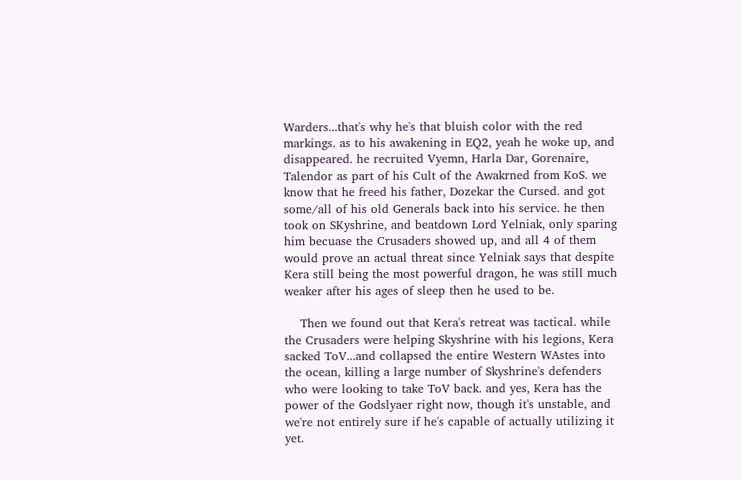Warders...that's why he's that bluish color with the red markings. as to his awakening in EQ2, yeah he woke up, and disappeared. he recruited Vyemn, Harla Dar, Gorenaire, Talendor as part of his Cult of the Awakrned from KoS. we know that he freed his father, Dozekar the Cursed. and got some/all of his old Generals back into his service. he then took on SKyshrine, and beatdown Lord Yelniak, only sparing him becuase the Crusaders showed up, and all 4 of them would prove an actual threat since Yelniak says that despite Kera still being the most powerful dragon, he was still much weaker after his ages of sleep then he used to be.

    Then we found out that Kera's retreat was tactical. while the Crusaders were helping Skyshrine with his legions, Kera sacked ToV...and collapsed the entire Western WAstes into the ocean, killing a large number of Skyshrine's defenders who were looking to take ToV back. and yes, Kera has the power of the Godslyaer right now, though it's unstable, and we're not entirely sure if he's capable of actually utilizing it yet.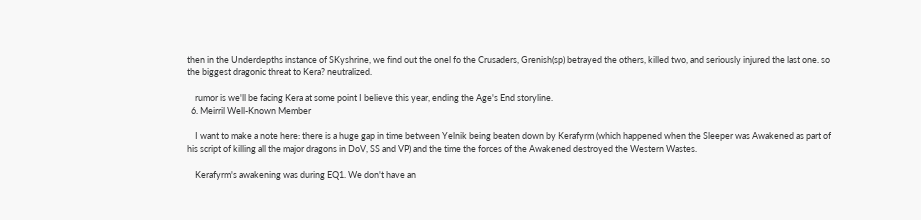then in the Underdepths instance of SKyshrine, we find out the onel fo the Crusaders, Grenish(sp) betrayed the others, killed two, and seriously injured the last one. so the biggest dragonic threat to Kera? neutralized.

    rumor is we'll be facing Kera at some point I believe this year, ending the Age's End storyline.
  6. Meirril Well-Known Member

    I want to make a note here: there is a huge gap in time between Yelnik being beaten down by Kerafyrm (which happened when the Sleeper was Awakened as part of his script of killing all the major dragons in DoV, SS and VP) and the time the forces of the Awakened destroyed the Western Wastes.

    Kerafyrm's awakening was during EQ1. We don't have an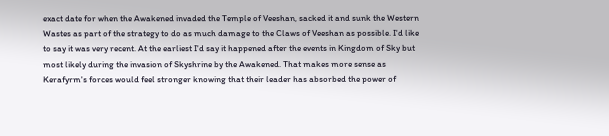exact date for when the Awakened invaded the Temple of Veeshan, sacked it and sunk the Western Wastes as part of the strategy to do as much damage to the Claws of Veeshan as possible. I'd like to say it was very recent. At the earliest I'd say it happened after the events in Kingdom of Sky but most likely during the invasion of Skyshrine by the Awakened. That makes more sense as Kerafyrm's forces would feel stronger knowing that their leader has absorbed the power of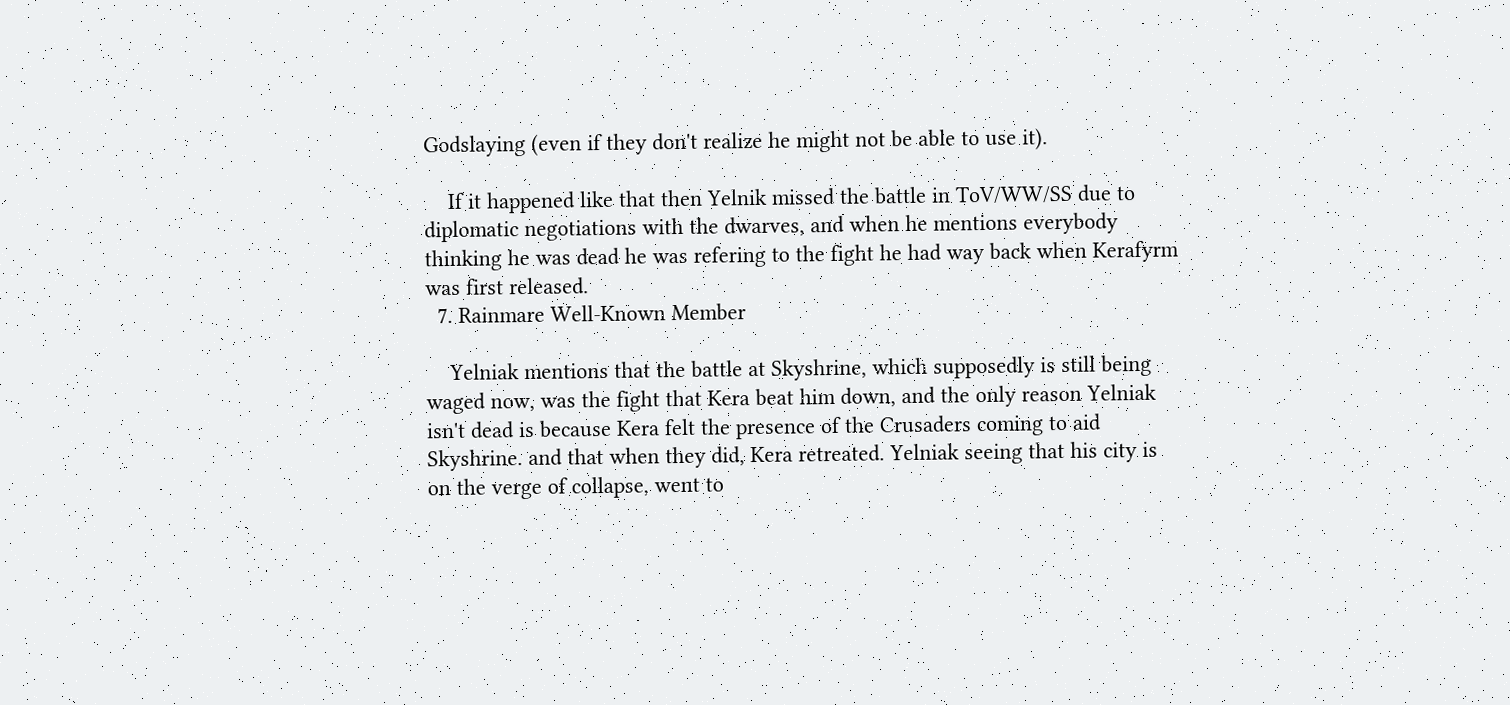Godslaying (even if they don't realize he might not be able to use it).

    If it happened like that then Yelnik missed the battle in ToV/WW/SS due to diplomatic negotiations with the dwarves, and when he mentions everybody thinking he was dead he was refering to the fight he had way back when Kerafyrm was first released.
  7. Rainmare Well-Known Member

    Yelniak mentions that the battle at Skyshrine, which supposedly is still being waged now, was the fight that Kera beat him down, and the only reason Yelniak isn't dead is because Kera felt the presence of the Crusaders coming to aid Skyshrine. and that when they did, Kera retreated. Yelniak seeing that his city is on the verge of collapse, went to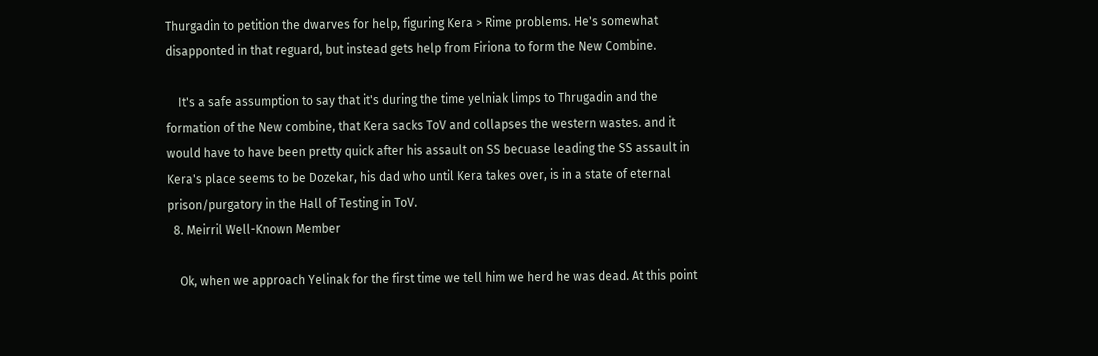Thurgadin to petition the dwarves for help, figuring Kera > Rime problems. He's somewhat disapponted in that reguard, but instead gets help from Firiona to form the New Combine.

    It's a safe assumption to say that it's during the time yelniak limps to Thrugadin and the formation of the New combine, that Kera sacks ToV and collapses the western wastes. and it would have to have been pretty quick after his assault on SS becuase leading the SS assault in Kera's place seems to be Dozekar, his dad who until Kera takes over, is in a state of eternal prison/purgatory in the Hall of Testing in ToV.
  8. Meirril Well-Known Member

    Ok, when we approach Yelinak for the first time we tell him we herd he was dead. At this point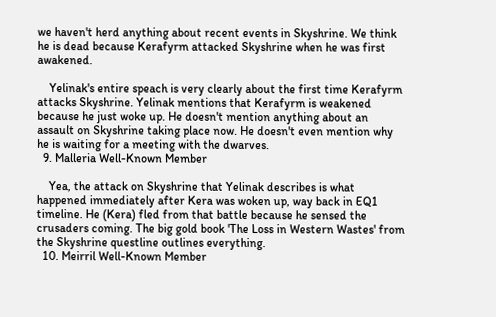we haven't herd anything about recent events in Skyshrine. We think he is dead because Kerafyrm attacked Skyshrine when he was first awakened.

    Yelinak's entire speach is very clearly about the first time Kerafyrm attacks Skyshrine. Yelinak mentions that Kerafyrm is weakened because he just woke up. He doesn't mention anything about an assault on Skyshrine taking place now. He doesn't even mention why he is waiting for a meeting with the dwarves.
  9. Malleria Well-Known Member

    Yea, the attack on Skyshrine that Yelinak describes is what happened immediately after Kera was woken up, way back in EQ1 timeline. He (Kera) fled from that battle because he sensed the crusaders coming. The big gold book 'The Loss in Western Wastes' from the Skyshrine questline outlines everything.
  10. Meirril Well-Known Member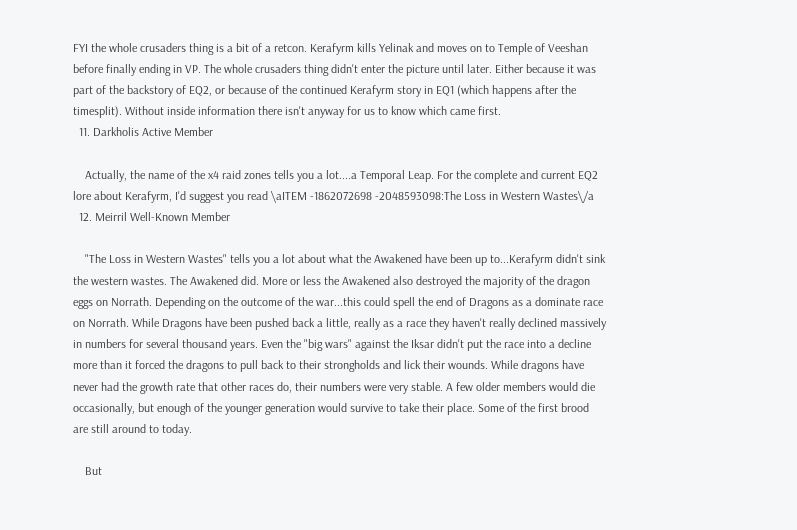FYI the whole crusaders thing is a bit of a retcon. Kerafyrm kills Yelinak and moves on to Temple of Veeshan before finally ending in VP. The whole crusaders thing didn't enter the picture until later. Either because it was part of the backstory of EQ2, or because of the continued Kerafyrm story in EQ1 (which happens after the timesplit). Without inside information there isn't anyway for us to know which came first.
  11. Darkholis Active Member

    Actually, the name of the x4 raid zones tells you a lot....a Temporal Leap. For the complete and current EQ2 lore about Kerafyrm, I'd suggest you read \aITEM -1862072698 -2048593098:The Loss in Western Wastes\/a
  12. Meirril Well-Known Member

    "The Loss in Western Wastes" tells you a lot about what the Awakened have been up to...Kerafyrm didn't sink the western wastes. The Awakened did. More or less the Awakened also destroyed the majority of the dragon eggs on Norrath. Depending on the outcome of the war...this could spell the end of Dragons as a dominate race on Norrath. While Dragons have been pushed back a little, really as a race they haven't really declined massively in numbers for several thousand years. Even the "big wars" against the Iksar didn't put the race into a decline more than it forced the dragons to pull back to their strongholds and lick their wounds. While dragons have never had the growth rate that other races do, their numbers were very stable. A few older members would die occasionally, but enough of the younger generation would survive to take their place. Some of the first brood are still around to today.

    But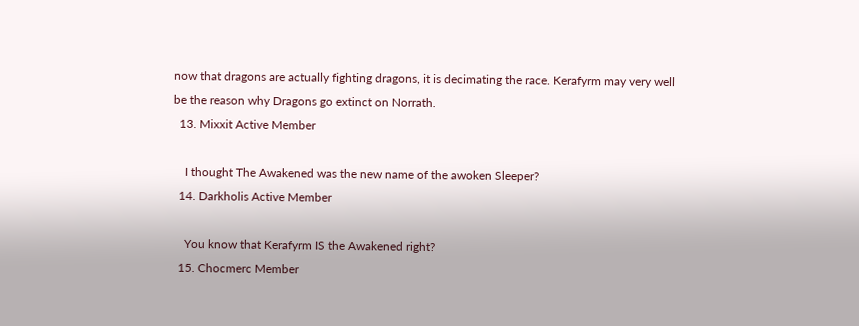now that dragons are actually fighting dragons, it is decimating the race. Kerafyrm may very well be the reason why Dragons go extinct on Norrath.
  13. Mixxit Active Member

    I thought The Awakened was the new name of the awoken Sleeper?
  14. Darkholis Active Member

    You know that Kerafyrm IS the Awakened right?
  15. Chocmerc Member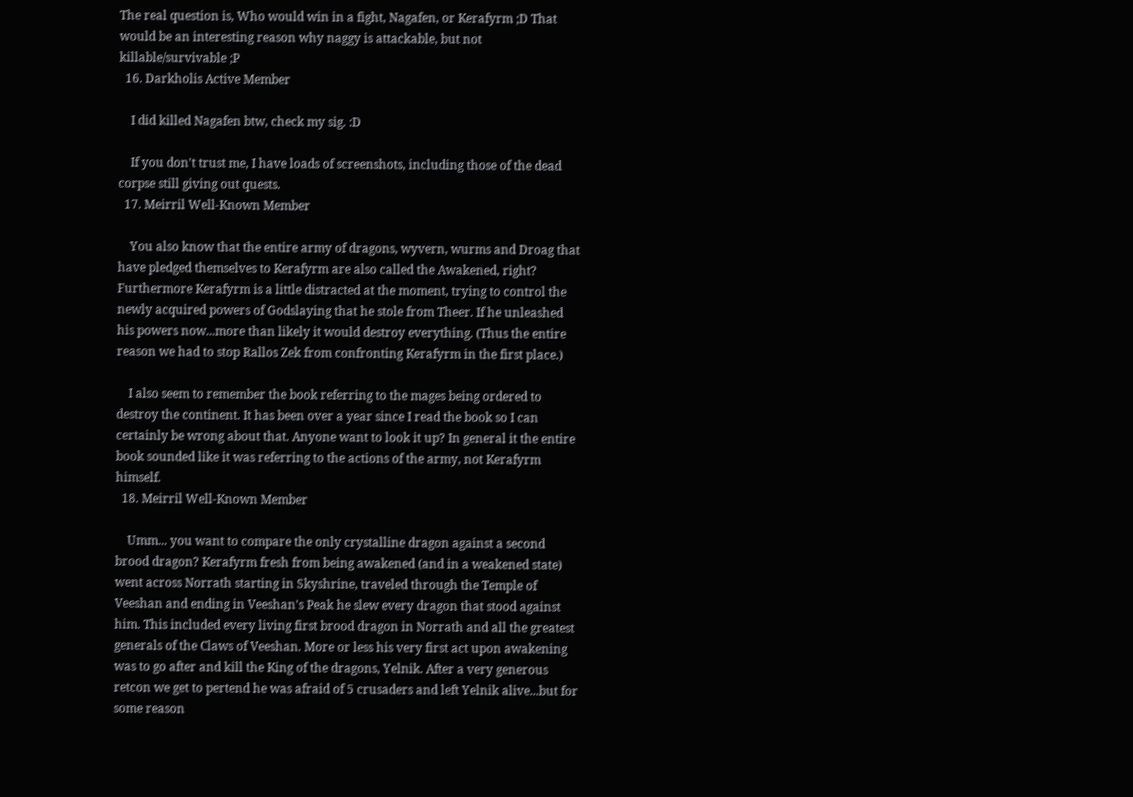The real question is, Who would win in a fight, Nagafen, or Kerafyrm ;D That would be an interesting reason why naggy is attackable, but not killable/survivable ;P
  16. Darkholis Active Member

    I did killed Nagafen btw, check my sig. :D

    If you don't trust me, I have loads of screenshots, including those of the dead corpse still giving out quests.
  17. Meirril Well-Known Member

    You also know that the entire army of dragons, wyvern, wurms and Droag that have pledged themselves to Kerafyrm are also called the Awakened, right? Furthermore Kerafyrm is a little distracted at the moment, trying to control the newly acquired powers of Godslaying that he stole from Theer. If he unleashed his powers now...more than likely it would destroy everything. (Thus the entire reason we had to stop Rallos Zek from confronting Kerafyrm in the first place.)

    I also seem to remember the book referring to the mages being ordered to destroy the continent. It has been over a year since I read the book so I can certainly be wrong about that. Anyone want to look it up? In general it the entire book sounded like it was referring to the actions of the army, not Kerafyrm himself.
  18. Meirril Well-Known Member

    Umm... you want to compare the only crystalline dragon against a second brood dragon? Kerafyrm fresh from being awakened (and in a weakened state) went across Norrath starting in Skyshrine, traveled through the Temple of Veeshan and ending in Veeshan's Peak he slew every dragon that stood against him. This included every living first brood dragon in Norrath and all the greatest generals of the Claws of Veeshan. More or less his very first act upon awakening was to go after and kill the King of the dragons, Yelnik. After a very generous retcon we get to pertend he was afraid of 5 crusaders and left Yelnik alive...but for some reason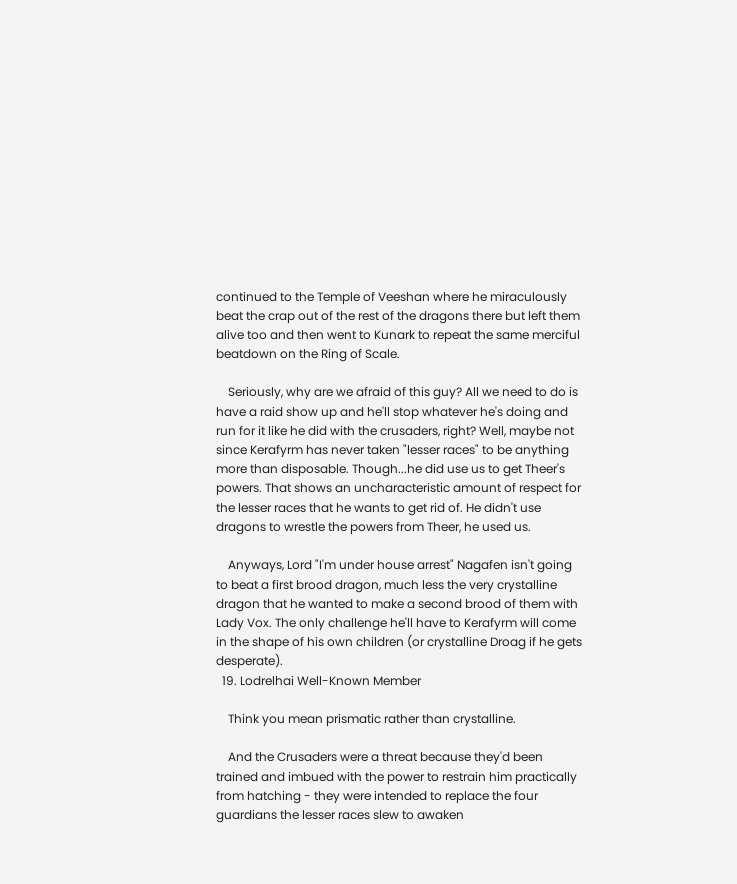continued to the Temple of Veeshan where he miraculously beat the crap out of the rest of the dragons there but left them alive too and then went to Kunark to repeat the same merciful beatdown on the Ring of Scale.

    Seriously, why are we afraid of this guy? All we need to do is have a raid show up and he'll stop whatever he's doing and run for it like he did with the crusaders, right? Well, maybe not since Kerafyrm has never taken "lesser races" to be anything more than disposable. Though...he did use us to get Theer's powers. That shows an uncharacteristic amount of respect for the lesser races that he wants to get rid of. He didn't use dragons to wrestle the powers from Theer, he used us.

    Anyways, Lord "I'm under house arrest" Nagafen isn't going to beat a first brood dragon, much less the very crystalline dragon that he wanted to make a second brood of them with Lady Vox. The only challenge he'll have to Kerafyrm will come in the shape of his own children (or crystalline Droag if he gets desperate).
  19. Lodrelhai Well-Known Member

    Think you mean prismatic rather than crystalline.

    And the Crusaders were a threat because they'd been trained and imbued with the power to restrain him practically from hatching - they were intended to replace the four guardians the lesser races slew to awaken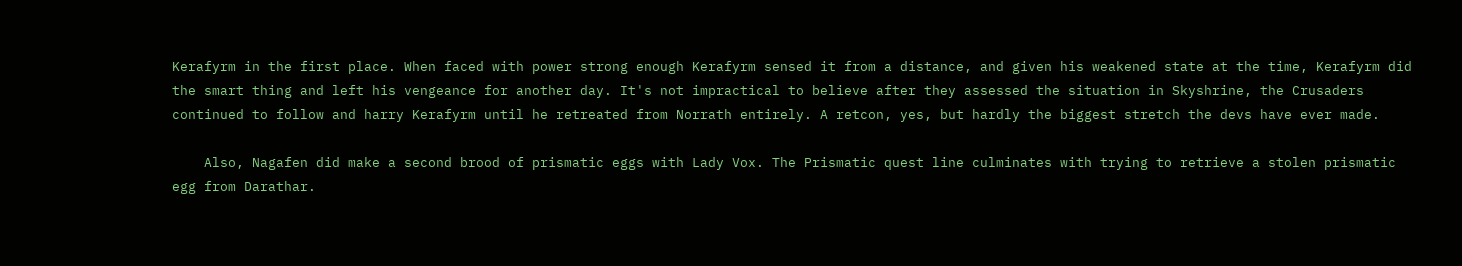Kerafyrm in the first place. When faced with power strong enough Kerafyrm sensed it from a distance, and given his weakened state at the time, Kerafyrm did the smart thing and left his vengeance for another day. It's not impractical to believe after they assessed the situation in Skyshrine, the Crusaders continued to follow and harry Kerafyrm until he retreated from Norrath entirely. A retcon, yes, but hardly the biggest stretch the devs have ever made.

    Also, Nagafen did make a second brood of prismatic eggs with Lady Vox. The Prismatic quest line culminates with trying to retrieve a stolen prismatic egg from Darathar.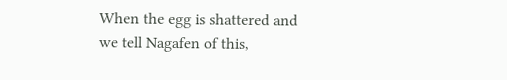When the egg is shattered and we tell Nagafen of this,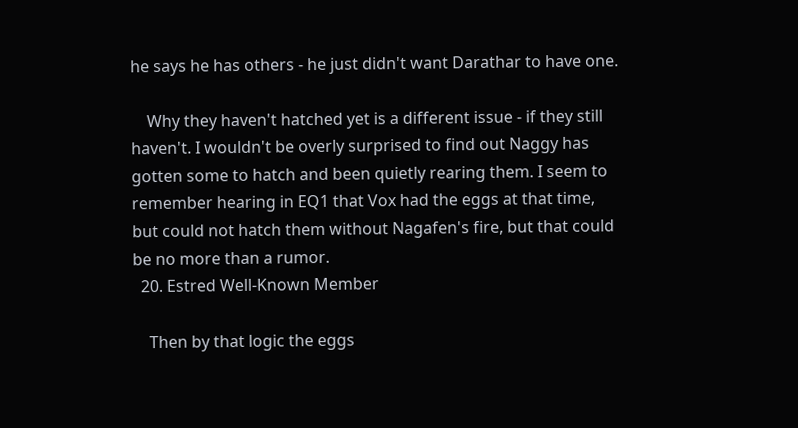he says he has others - he just didn't want Darathar to have one.

    Why they haven't hatched yet is a different issue - if they still haven't. I wouldn't be overly surprised to find out Naggy has gotten some to hatch and been quietly rearing them. I seem to remember hearing in EQ1 that Vox had the eggs at that time, but could not hatch them without Nagafen's fire, but that could be no more than a rumor.
  20. Estred Well-Known Member

    Then by that logic the eggs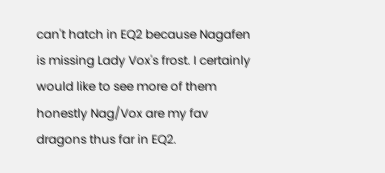can't hatch in EQ2 because Nagafen is missing Lady Vox's frost. I certainly would like to see more of them honestly Nag/Vox are my fav dragons thus far in EQ2.